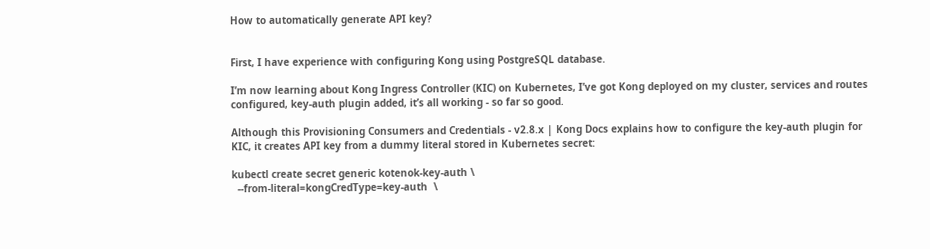How to automatically generate API key?


First, I have experience with configuring Kong using PostgreSQL database.

I’m now learning about Kong Ingress Controller (KIC) on Kubernetes, I’ve got Kong deployed on my cluster, services and routes configured, key-auth plugin added, it’s all working - so far so good.

Although this Provisioning Consumers and Credentials - v2.8.x | Kong Docs explains how to configure the key-auth plugin for KIC, it creates API key from a dummy literal stored in Kubernetes secret:

kubectl create secret generic kotenok-key-auth \
  --from-literal=kongCredType=key-auth  \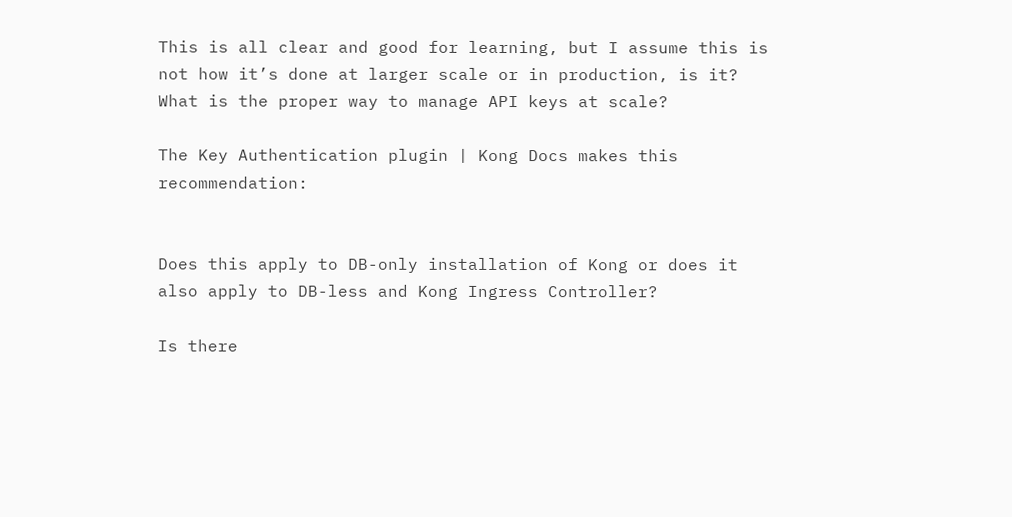This is all clear and good for learning, but I assume this is not how it’s done at larger scale or in production, is it? What is the proper way to manage API keys at scale?

The Key Authentication plugin | Kong Docs makes this recommendation:


Does this apply to DB-only installation of Kong or does it also apply to DB-less and Kong Ingress Controller?

Is there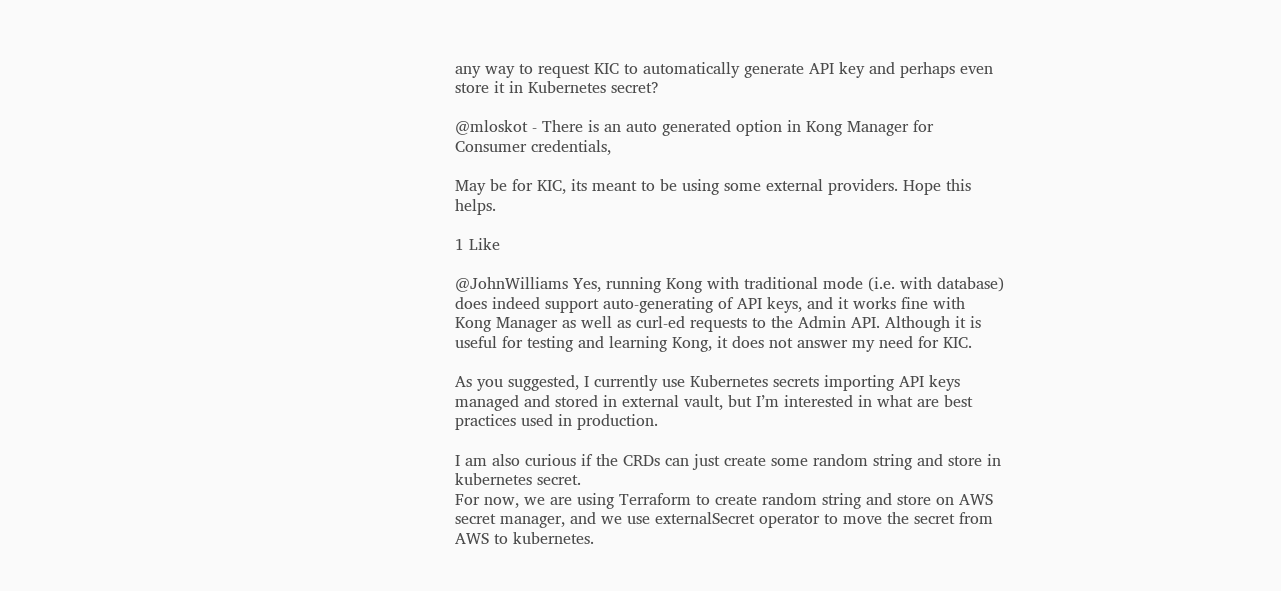any way to request KIC to automatically generate API key and perhaps even store it in Kubernetes secret?

@mloskot - There is an auto generated option in Kong Manager for Consumer credentials,

May be for KIC, its meant to be using some external providers. Hope this helps.

1 Like

@JohnWilliams Yes, running Kong with traditional mode (i.e. with database) does indeed support auto-generating of API keys, and it works fine with Kong Manager as well as curl-ed requests to the Admin API. Although it is useful for testing and learning Kong, it does not answer my need for KIC.

As you suggested, I currently use Kubernetes secrets importing API keys managed and stored in external vault, but I’m interested in what are best practices used in production.

I am also curious if the CRDs can just create some random string and store in kubernetes secret.
For now, we are using Terraform to create random string and store on AWS secret manager, and we use externalSecret operator to move the secret from AWS to kubernetes.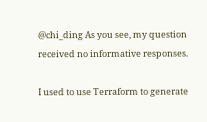@chi_ding As you see, my question received no informative responses.

I used to use Terraform to generate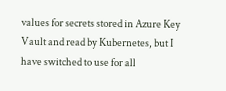values for secrets stored in Azure Key Vault and read by Kubernetes, but I have switched to use for all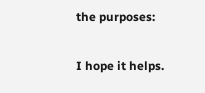the purposes:

I hope it helps.